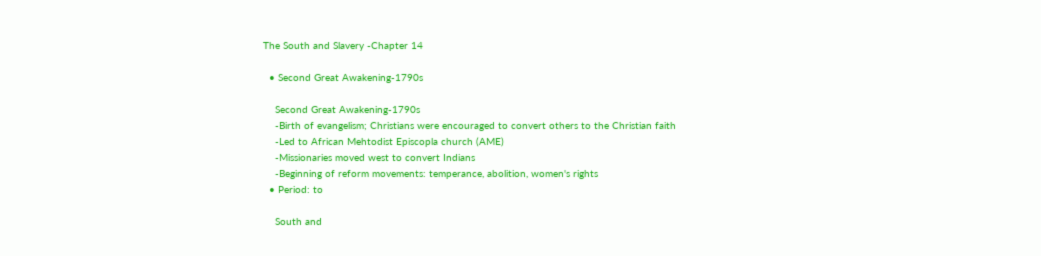The South and Slavery -Chapter 14

  • Second Great Awakening-1790s

    Second Great Awakening-1790s
    -Birth of evangelism; Christians were encouraged to convert others to the Christian faith
    -Led to African Mehtodist Episcopla church (AME)
    -Missionaries moved west to convert Indians
    -Beginning of reform movements: temperance, abolition, women's rights
  • Period: to

    South and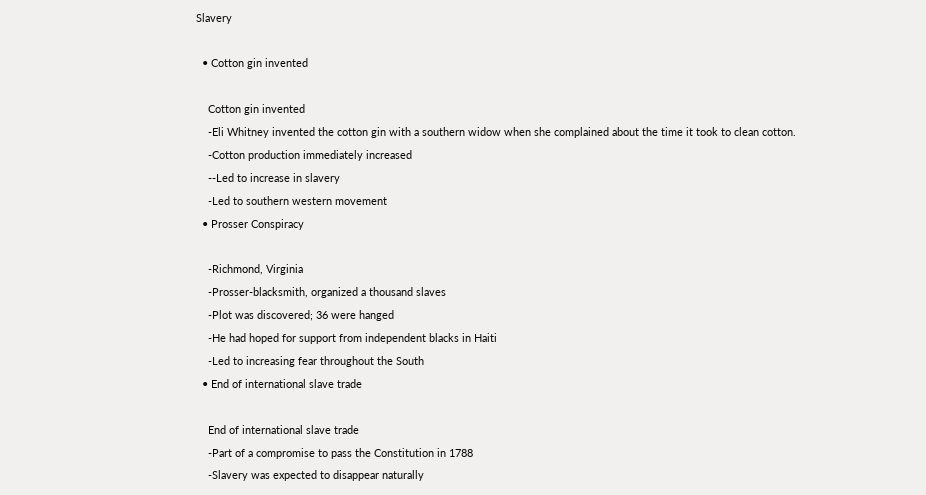Slavery

  • Cotton gin invented

    Cotton gin invented
    -Eli Whitney invented the cotton gin with a southern widow when she complained about the time it took to clean cotton.
    -Cotton production immediately increased
    --Led to increase in slavery
    -Led to southern western movement
  • Prosser Conspiracy

    -Richmond, Virginia
    -Prosser-blacksmith, organized a thousand slaves
    -Plot was discovered; 36 were hanged
    -He had hoped for support from independent blacks in Haiti
    -Led to increasing fear throughout the South
  • End of international slave trade

    End of international slave trade
    -Part of a compromise to pass the Constitution in 1788
    -Slavery was expected to disappear naturally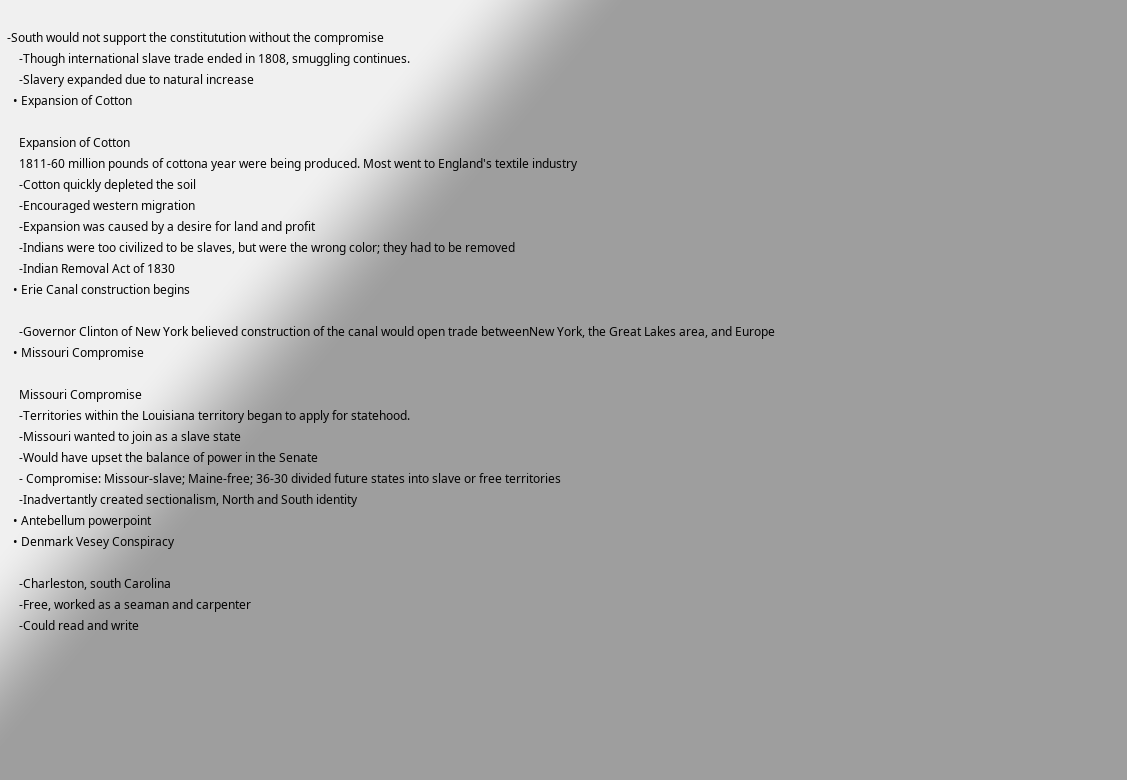-South would not support the constitutution without the compromise
    -Though international slave trade ended in 1808, smuggling continues.
    -Slavery expanded due to natural increase
  • Expansion of Cotton

    Expansion of Cotton
    1811-60 million pounds of cottona year were being produced. Most went to England's textile industry
    -Cotton quickly depleted the soil
    -Encouraged western migration
    -Expansion was caused by a desire for land and profit
    -Indians were too civilized to be slaves, but were the wrong color; they had to be removed
    -Indian Removal Act of 1830
  • Erie Canal construction begins

    -Governor Clinton of New York believed construction of the canal would open trade betweenNew York, the Great Lakes area, and Europe
  • Missouri Compromise

    Missouri Compromise
    -Territories within the Louisiana territory began to apply for statehood.
    -Missouri wanted to join as a slave state
    -Would have upset the balance of power in the Senate
    - Compromise: Missour-slave; Maine-free; 36-30 divided future states into slave or free territories
    -Inadvertantly created sectionalism, North and South identity
  • Antebellum powerpoint
  • Denmark Vesey Conspiracy

    -Charleston, south Carolina
    -Free, worked as a seaman and carpenter
    -Could read and write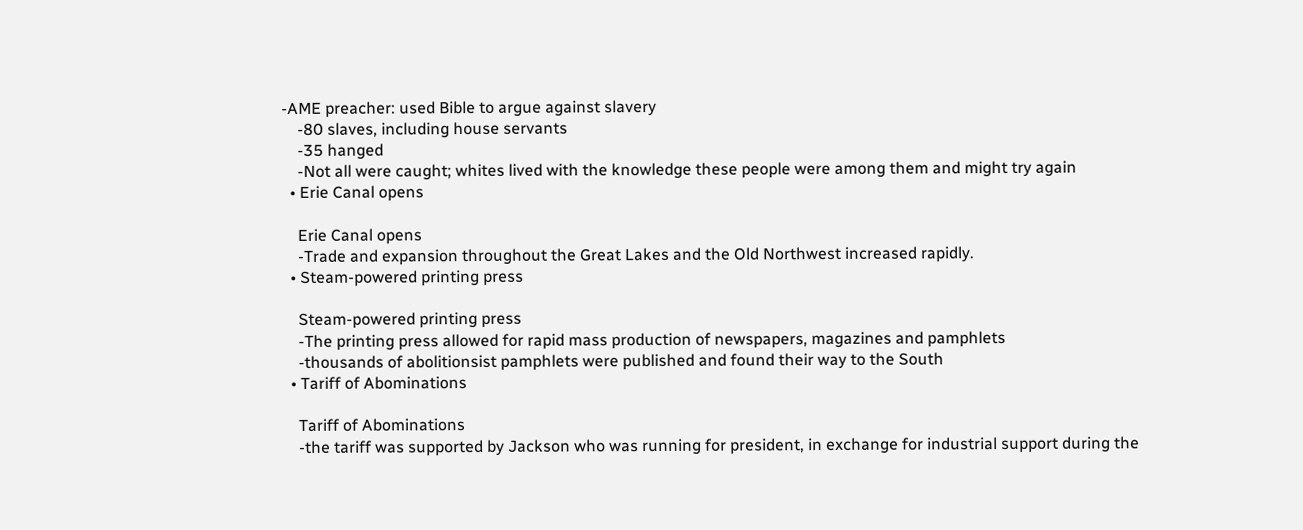-AME preacher: used Bible to argue against slavery
    -80 slaves, including house servants
    -35 hanged
    -Not all were caught; whites lived with the knowledge these people were among them and might try again
  • Erie Canal opens

    Erie Canal opens
    -Trade and expansion throughout the Great Lakes and the Old Northwest increased rapidly.
  • Steam-powered printing press

    Steam-powered printing press
    -The printing press allowed for rapid mass production of newspapers, magazines and pamphlets
    -thousands of abolitionsist pamphlets were published and found their way to the South
  • Tariff of Abominations

    Tariff of Abominations
    -the tariff was supported by Jackson who was running for president, in exchange for industrial support during the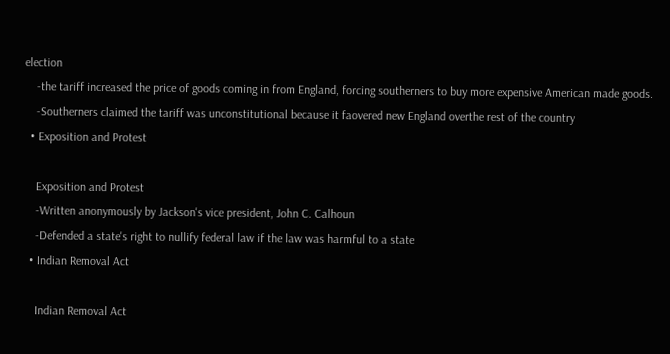election
    -the tariff increased the price of goods coming in from England, forcing southerners to buy more expensive American made goods.
    -Southerners claimed the tariff was unconstitutional because it faovered new England overthe rest of the country
  • Exposition and Protest

    Exposition and Protest
    -Written anonymously by Jackson's vice president, John C. Calhoun
    -Defended a state's right to nullify federal law if the law was harmful to a state
  • Indian Removal Act

    Indian Removal Act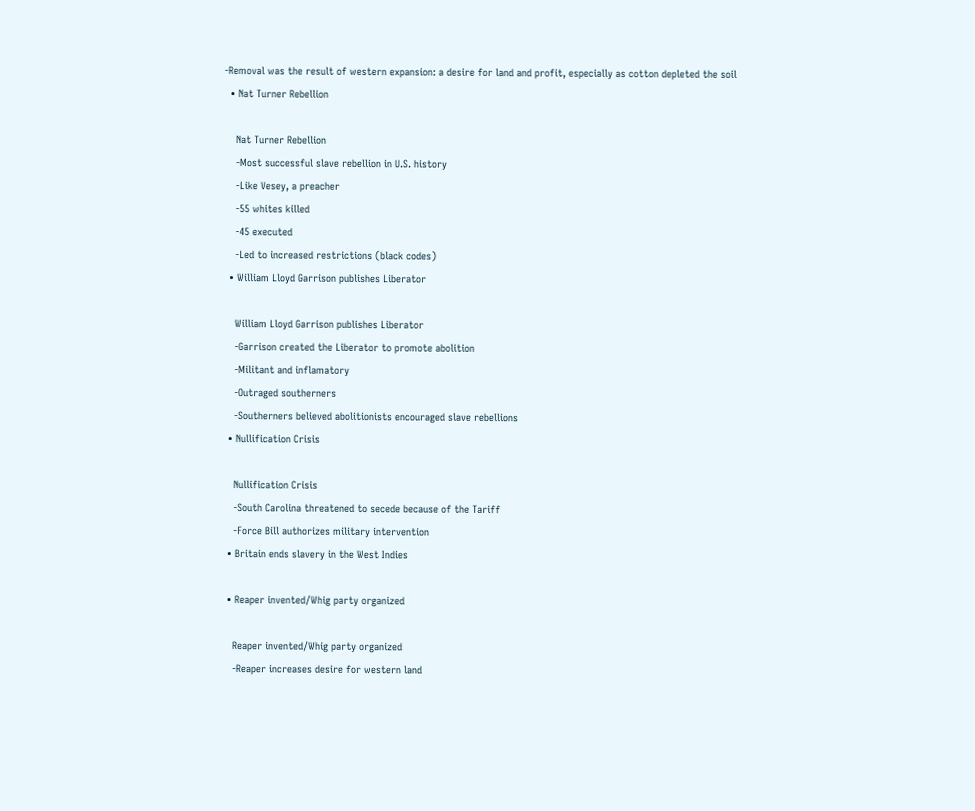-Removal was the result of western expansion: a desire for land and profit, especially as cotton depleted the soil
  • Nat Turner Rebellion

    Nat Turner Rebellion
    -Most successful slave rebellion in U.S. history
    -Like Vesey, a preacher
    -55 whites killed
    -45 executed
    -Led to increased restrictions (black codes)
  • William Lloyd Garrison publishes Liberator

    William Lloyd Garrison publishes Liberator
    -Garrison created the Liberator to promote abolition
    -Militant and inflamatory
    -Outraged southerners
    -Southerners believed abolitionists encouraged slave rebellions
  • Nullification Crisis

    Nullification Crisis
    -South Carolina threatened to secede because of the Tariff
    -Force Bill authorizes military intervention
  • Britain ends slavery in the West Indies

  • Reaper invented/Whig party organized

    Reaper invented/Whig party organized
    -Reaper increases desire for western land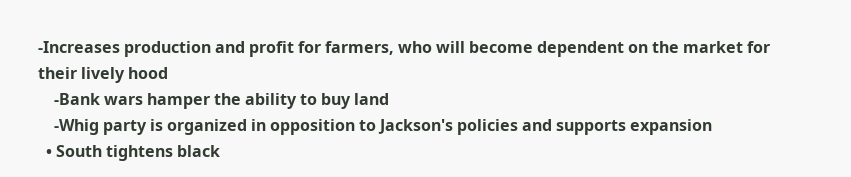-Increases production and profit for farmers, who will become dependent on the market for their lively hood
    -Bank wars hamper the ability to buy land
    -Whig party is organized in opposition to Jackson's policies and supports expansion
  • South tightens black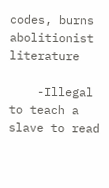codes, burns abolitionist literature

    -Illegal to teach a slave to read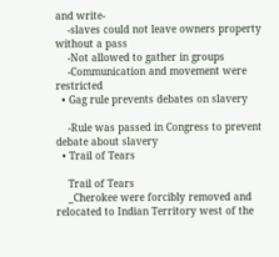and write-
    -slaves could not leave owners property without a pass
    -Not allowed to gather in groups
    -Communication and movement were restricted
  • Gag rule prevents debates on slavery

    -Rule was passed in Congress to prevent debate about slavery
  • Trail of Tears

    Trail of Tears
    _Cherokee were forcibly removed and relocated to Indian Territory west of the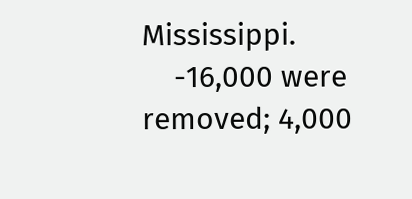Mississippi.
    -16,000 were removed; 4,000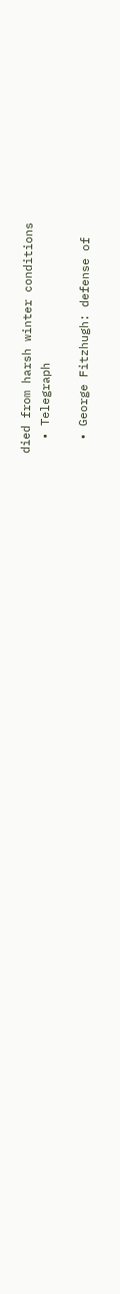died from harsh winter conditions
  • Telegraph

  • George Fitzhugh: defense of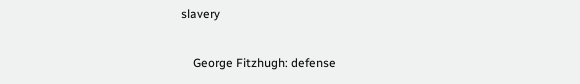slavery

    George Fitzhugh: defense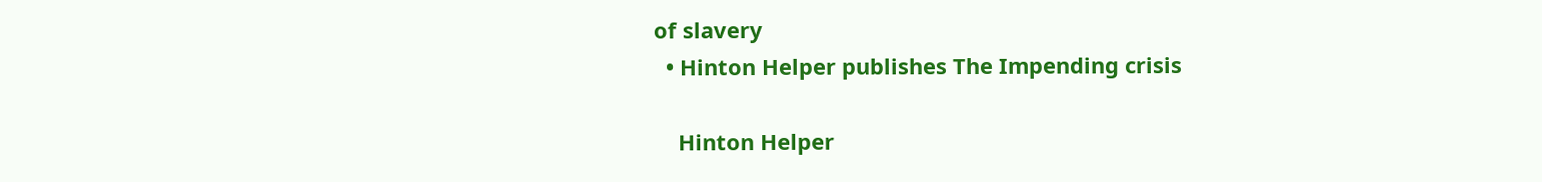of slavery
  • Hinton Helper publishes The Impending crisis

    Hinton Helper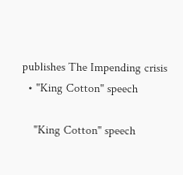publishes The Impending crisis
  • "King Cotton" speech

    "King Cotton" speech